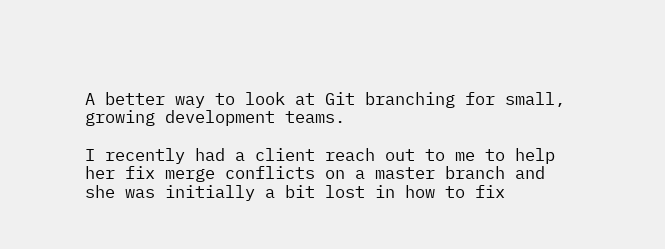A better way to look at Git branching for small, growing development teams.

I recently had a client reach out to me to help her fix merge conflicts on a master branch and she was initially a bit lost in how to fix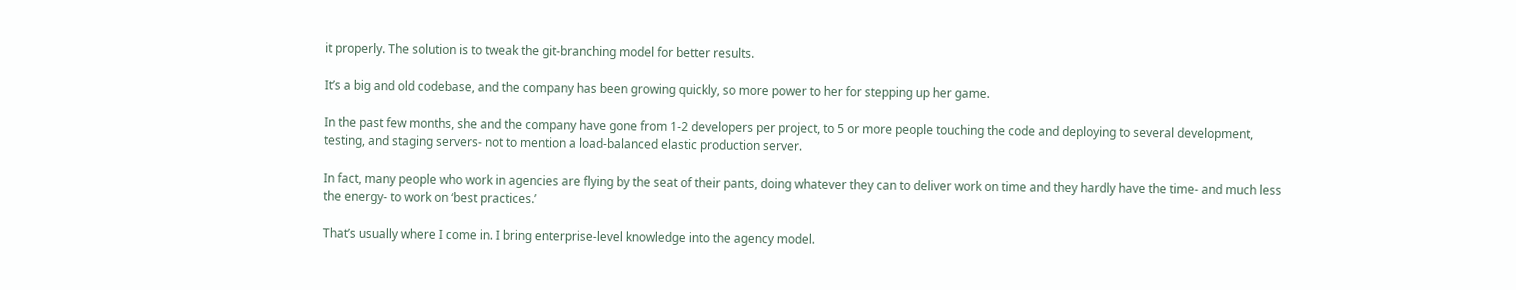it properly. The solution is to tweak the git-branching model for better results.

It’s a big and old codebase, and the company has been growing quickly, so more power to her for stepping up her game.

In the past few months, she and the company have gone from 1-2 developers per project, to 5 or more people touching the code and deploying to several development, testing, and staging servers- not to mention a load-balanced elastic production server.

In fact, many people who work in agencies are flying by the seat of their pants, doing whatever they can to deliver work on time and they hardly have the time- and much less the energy- to work on ‘best practices.’

That’s usually where I come in. I bring enterprise-level knowledge into the agency model.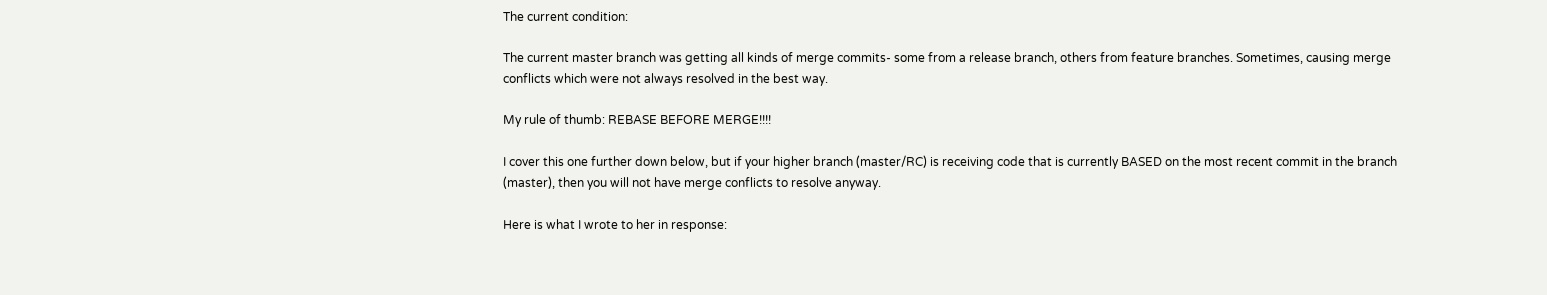The current condition:

The current master branch was getting all kinds of merge commits- some from a release branch, others from feature branches. Sometimes, causing merge conflicts which were not always resolved in the best way.

My rule of thumb: REBASE BEFORE MERGE!!!!

I cover this one further down below, but if your higher branch (master/RC) is receiving code that is currently BASED on the most recent commit in the branch (master), then you will not have merge conflicts to resolve anyway.

Here is what I wrote to her in response: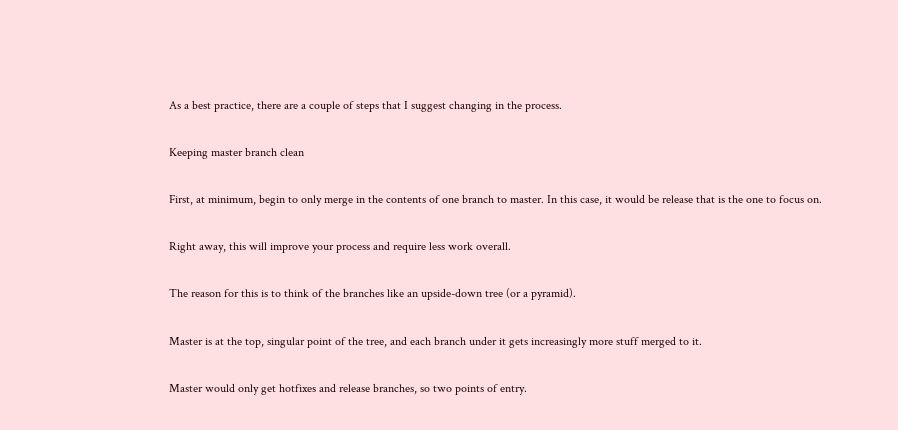As a best practice, there are a couple of steps that I suggest changing in the process.

Keeping master branch clean

First, at minimum, begin to only merge in the contents of one branch to master. In this case, it would be release that is the one to focus on.

Right away, this will improve your process and require less work overall.

The reason for this is to think of the branches like an upside-down tree (or a pyramid).

Master is at the top, singular point of the tree, and each branch under it gets increasingly more stuff merged to it.

Master would only get hotfixes and release branches, so two points of entry.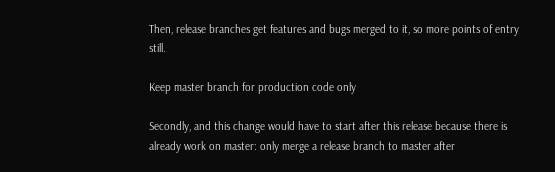Then, release branches get features and bugs merged to it, so more points of entry still.

Keep master branch for production code only

Secondly, and this change would have to start after this release because there is already work on master: only merge a release branch to master after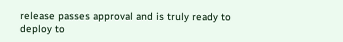release passes approval and is truly ready to deploy to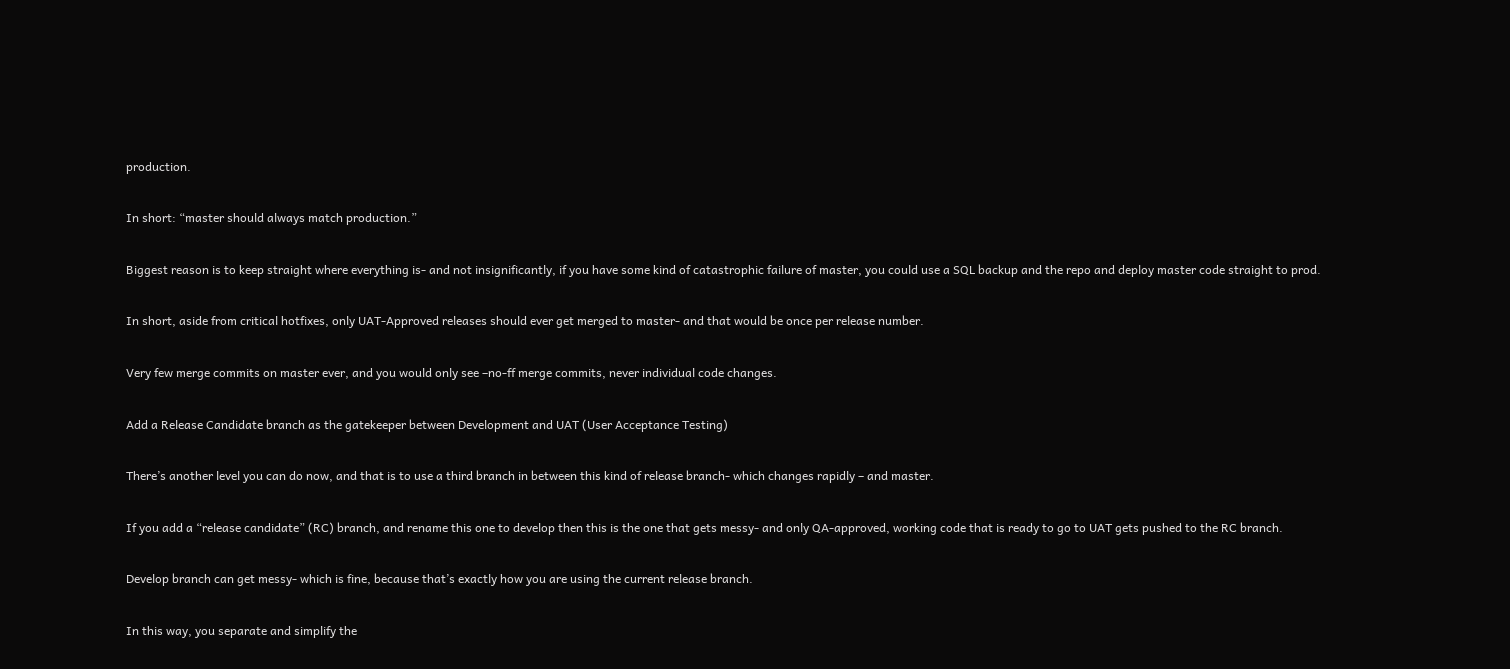production.

In short: “master should always match production.”

Biggest reason is to keep straight where everything is- and not insignificantly, if you have some kind of catastrophic failure of master, you could use a SQL backup and the repo and deploy master code straight to prod.

In short, aside from critical hotfixes, only UAT-Approved releases should ever get merged to master- and that would be once per release number.

Very few merge commits on master ever, and you would only see –no-ff merge commits, never individual code changes.

Add a Release Candidate branch as the gatekeeper between Development and UAT (User Acceptance Testing)

There’s another level you can do now, and that is to use a third branch in between this kind of release branch- which changes rapidly – and master.

If you add a “release candidate” (RC) branch, and rename this one to develop then this is the one that gets messy- and only QA-approved, working code that is ready to go to UAT gets pushed to the RC branch.

Develop branch can get messy- which is fine, because that’s exactly how you are using the current release branch.

In this way, you separate and simplify the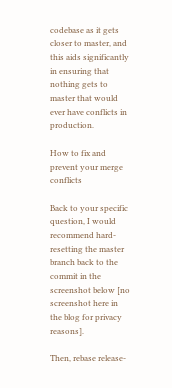codebase as it gets closer to master, and this aids significantly in ensuring that nothing gets to master that would ever have conflicts in production.

How to fix and prevent your merge conflicts

Back to your specific question, I would recommend hard-resetting the master branch back to the commit in the screenshot below [no screenshot here in the blog for privacy reasons].

Then, rebase release-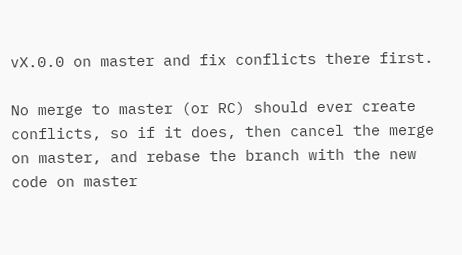vX.0.0 on master and fix conflicts there first.

No merge to master (or RC) should ever create conflicts, so if it does, then cancel the merge on master, and rebase the branch with the new code on master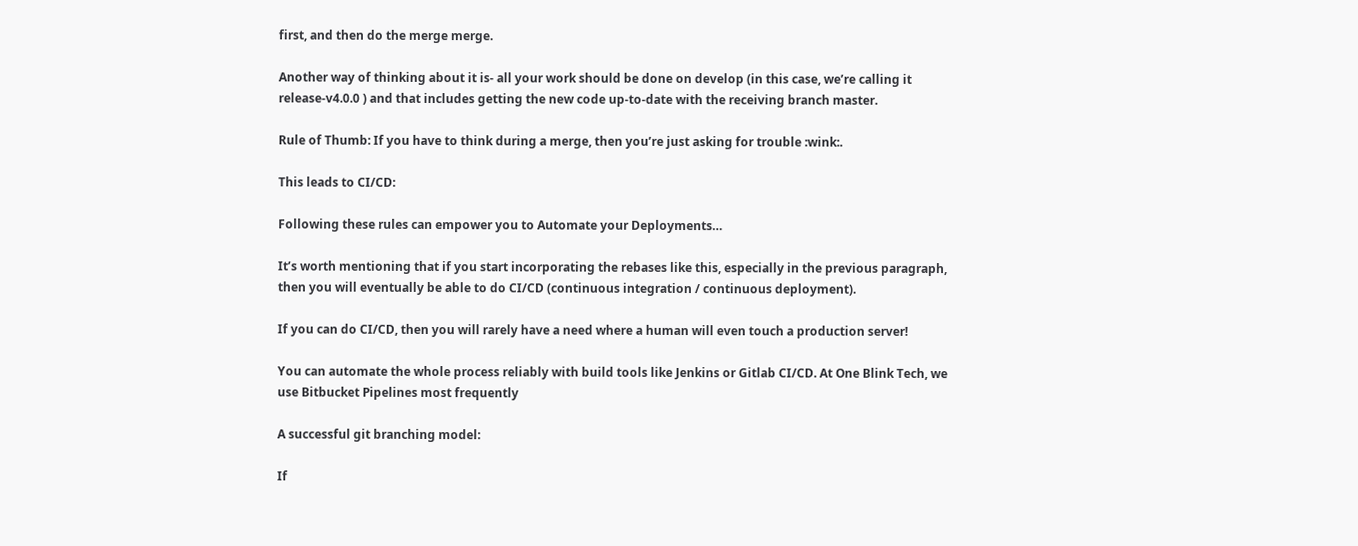first, and then do the merge merge.

Another way of thinking about it is- all your work should be done on develop (in this case, we’re calling it release-v4.0.0 ) and that includes getting the new code up-to-date with the receiving branch master.

Rule of Thumb: If you have to think during a merge, then you’re just asking for trouble :wink:.

This leads to CI/CD:

Following these rules can empower you to Automate your Deployments…

It’s worth mentioning that if you start incorporating the rebases like this, especially in the previous paragraph, then you will eventually be able to do CI/CD (continuous integration / continuous deployment).

If you can do CI/CD, then you will rarely have a need where a human will even touch a production server!

You can automate the whole process reliably with build tools like Jenkins or Gitlab CI/CD. At One Blink Tech, we use Bitbucket Pipelines most frequently

A successful git branching model:

If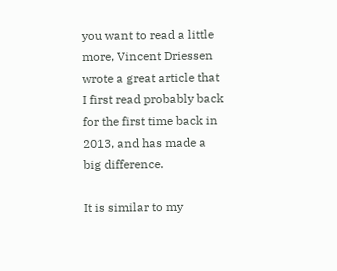you want to read a little more, Vincent Driessen wrote a great article that I first read probably back for the first time back in 2013, and has made a big difference.

It is similar to my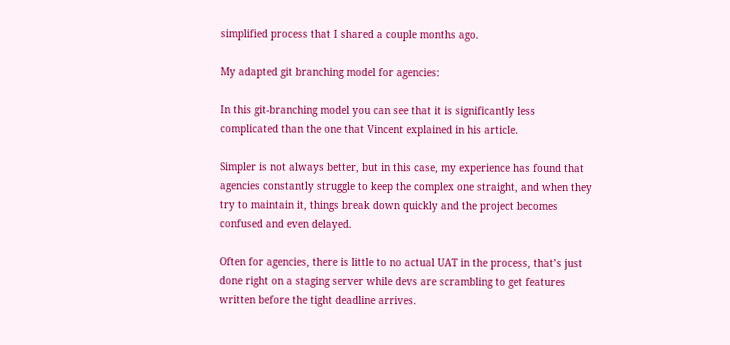simplified process that I shared a couple months ago.

My adapted git branching model for agencies:

In this git-branching model you can see that it is significantly less complicated than the one that Vincent explained in his article.

Simpler is not always better, but in this case, my experience has found that agencies constantly struggle to keep the complex one straight, and when they try to maintain it, things break down quickly and the project becomes confused and even delayed.

Often for agencies, there is little to no actual UAT in the process, that’s just done right on a staging server while devs are scrambling to get features written before the tight deadline arrives.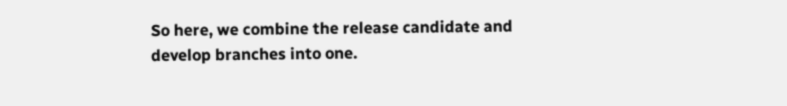So here, we combine the release candidate and develop branches into one.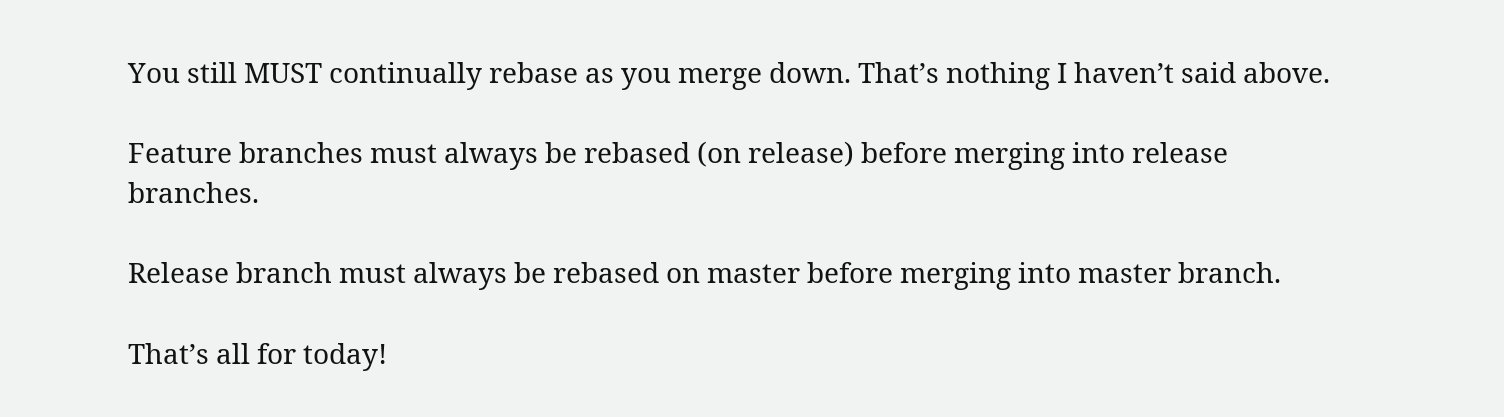You still MUST continually rebase as you merge down. That’s nothing I haven’t said above.

Feature branches must always be rebased (on release) before merging into release branches.

Release branch must always be rebased on master before merging into master branch.

That’s all for today!